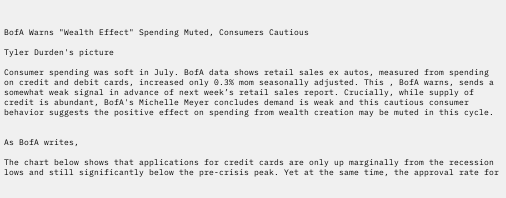BofA Warns "Wealth Effect" Spending Muted, Consumers Cautious

Tyler Durden's picture

Consumer spending was soft in July. BofA data shows retail sales ex autos, measured from spending on credit and debit cards, increased only 0.3% mom seasonally adjusted. This , BofA warns, sends a somewhat weak signal in advance of next week’s retail sales report. Crucially, while supply of credit is abundant, BofA's Michelle Meyer concludes demand is weak and this cautious consumer behavior suggests the positive effect on spending from wealth creation may be muted in this cycle.


As BofA writes,

The chart below shows that applications for credit cards are only up marginally from the recession lows and still significantly below the pre-crisis peak. Yet at the same time, the approval rate for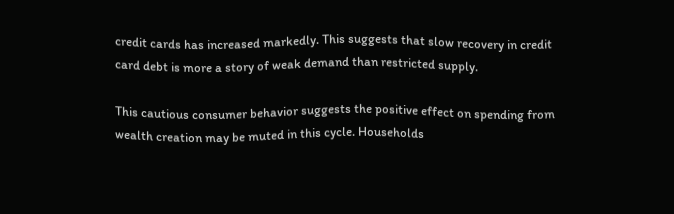credit cards has increased markedly. This suggests that slow recovery in credit card debt is more a story of weak demand than restricted supply.

This cautious consumer behavior suggests the positive effect on spending from wealth creation may be muted in this cycle. Households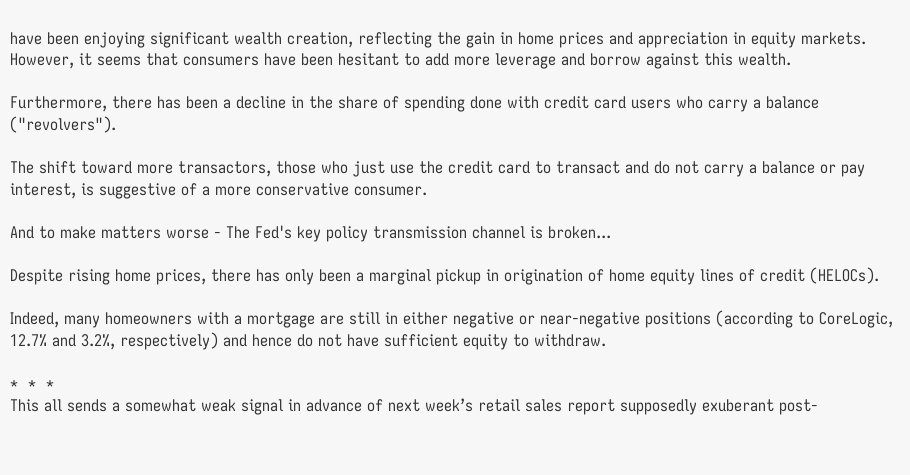have been enjoying significant wealth creation, reflecting the gain in home prices and appreciation in equity markets. However, it seems that consumers have been hesitant to add more leverage and borrow against this wealth.

Furthermore, there has been a decline in the share of spending done with credit card users who carry a balance ("revolvers").

The shift toward more transactors, those who just use the credit card to transact and do not carry a balance or pay interest, is suggestive of a more conservative consumer.

And to make matters worse - The Fed's key policy transmission channel is broken...

Despite rising home prices, there has only been a marginal pickup in origination of home equity lines of credit (HELOCs).

Indeed, many homeowners with a mortgage are still in either negative or near-negative positions (according to CoreLogic, 12.7% and 3.2%, respectively) and hence do not have sufficient equity to withdraw.

*  *  *
This all sends a somewhat weak signal in advance of next week’s retail sales report supposedly exuberant post-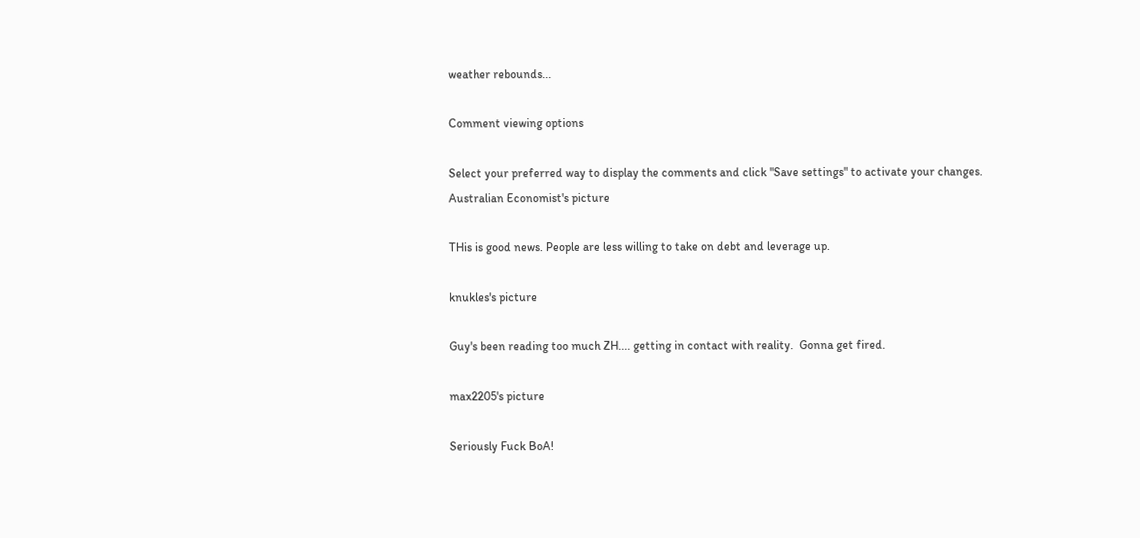weather rebounds...

Comment viewing options

Select your preferred way to display the comments and click "Save settings" to activate your changes.
Australian Economist's picture

THis is good news. People are less willing to take on debt and leverage up.

knukles's picture

Guy's been reading too much ZH.... getting in contact with reality.  Gonna get fired.

max2205's picture

Seriously Fuck BoA!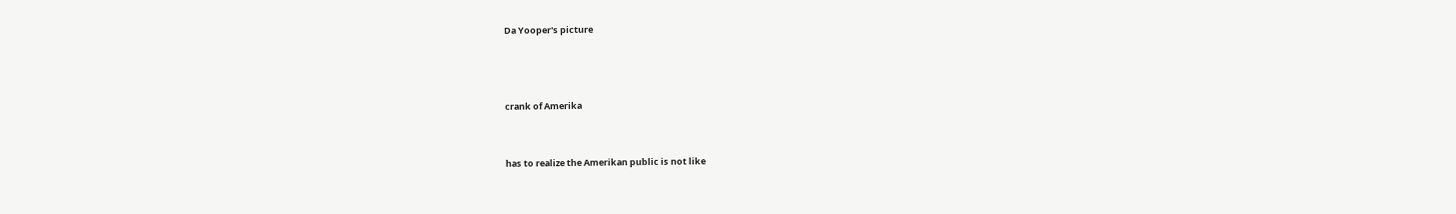Da Yooper's picture



crank of Amerika


has to realize the Amerikan public is not like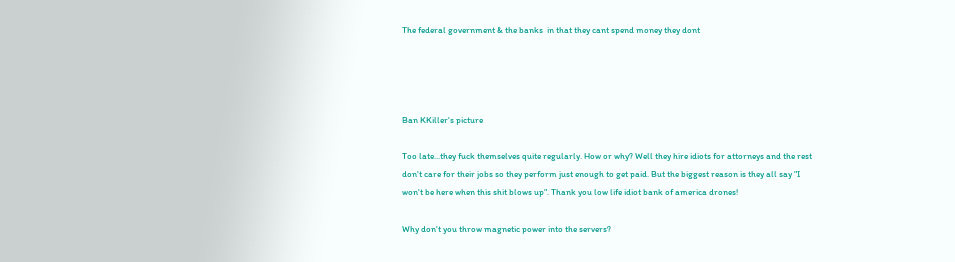The federal government & the banks  in that they cant spend money they dont




Ban KKiller's picture

Too late...they fuck themselves quite regularly. How or why? Well they hire idiots for attorneys and the rest don't care for their jobs so they perform just enough to get paid. But the biggest reason is they all say "I won't be here when this shit blows up". Thank you low life idiot bank of america drones!

Why don't you throw magnetic power into the servers?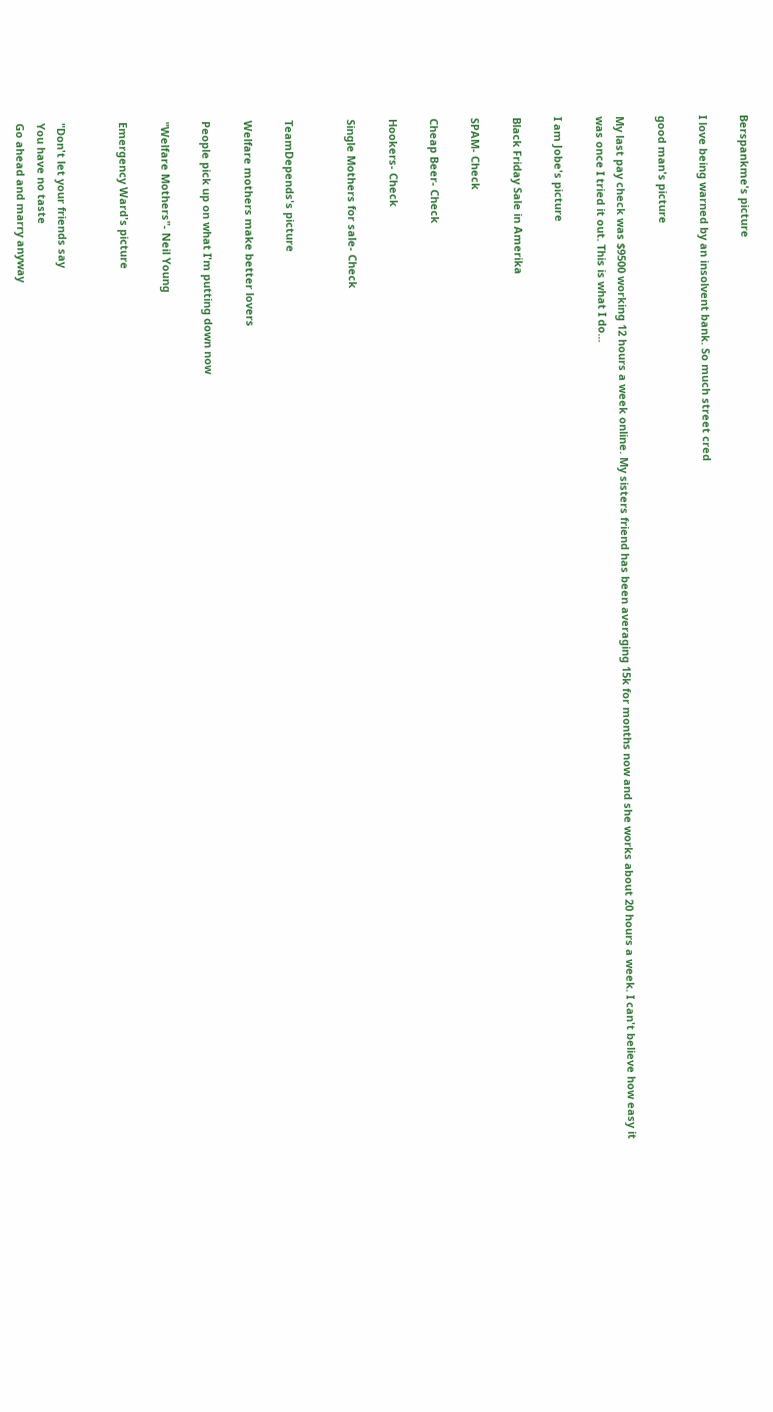Berspankme's picture

I love being warned by an insolvent bank. So much street cred

good man's picture

My last pay check was $9500 working 12 hours a week online. My sisters friend has been averaging 15k for months now and she works about 20 hours a week. I can't believe how easy it was once I tried it out. This is what I do...

I am Jobe's picture

Black Friday Sale in Amerika

SPAM- Check

Cheap Beer- Check

Hookers- Check

Single Mothers for sale- Check


TeamDepends's picture

Welfare mothers make better lovers

People pick up on what I'm putting down now

"Welfare Mothers"- Neil Young

Emergency Ward's picture


"Don't let your friends say
You have no taste
Go ahead and marry anyway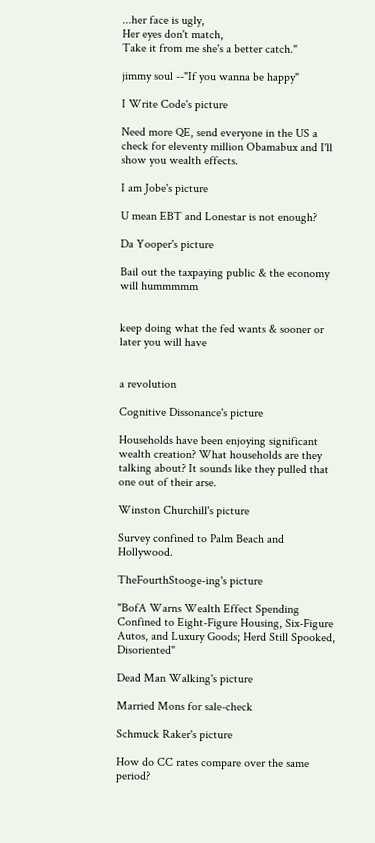...her face is ugly,
Her eyes don't match,
Take it from me she's a better catch."

jimmy soul --"If you wanna be happy"

I Write Code's picture

Need more QE, send everyone in the US a check for eleventy million Obamabux and I'll show you wealth effects.

I am Jobe's picture

U mean EBT and Lonestar is not enough?

Da Yooper's picture

Bail out the taxpaying public & the economy will hummmmm


keep doing what the fed wants & sooner or later you will have


a revolution

Cognitive Dissonance's picture

Households have been enjoying significant wealth creation? What households are they talking about? It sounds like they pulled that one out of their arse.

Winston Churchill's picture

Survey confined to Palm Beach and Hollywood.

TheFourthStooge-ing's picture

"BofA Warns Wealth Effect Spending Confined to Eight-Figure Housing, Six-Figure Autos, and Luxury Goods; Herd Still Spooked, Disoriented"

Dead Man Walking's picture

Married Mons for sale-check

Schmuck Raker's picture

How do CC rates compare over the same period?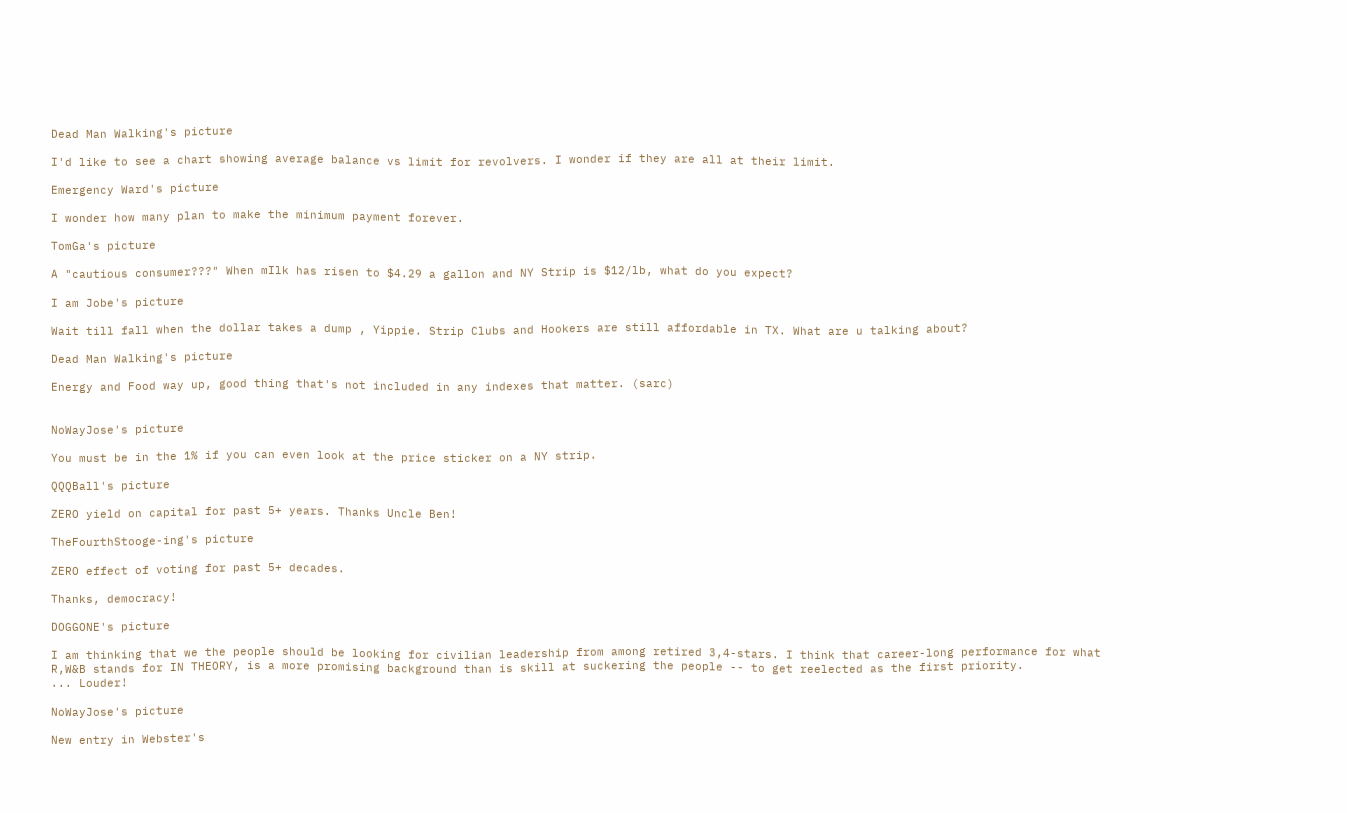Dead Man Walking's picture

I'd like to see a chart showing average balance vs limit for revolvers. I wonder if they are all at their limit.

Emergency Ward's picture

I wonder how many plan to make the minimum payment forever.

TomGa's picture

A "cautious consumer???" When mIlk has risen to $4.29 a gallon and NY Strip is $12/lb, what do you expect?

I am Jobe's picture

Wait till fall when the dollar takes a dump , Yippie. Strip Clubs and Hookers are still affordable in TX. What are u talking about?

Dead Man Walking's picture

Energy and Food way up, good thing that's not included in any indexes that matter. (sarc)


NoWayJose's picture

You must be in the 1% if you can even look at the price sticker on a NY strip.

QQQBall's picture

ZERO yield on capital for past 5+ years. Thanks Uncle Ben!

TheFourthStooge-ing's picture

ZERO effect of voting for past 5+ decades.

Thanks, democracy!

DOGGONE's picture

I am thinking that we the people should be looking for civilian leadership from among retired 3,4-stars. I think that career-long performance for what R,W&B stands for IN THEORY, is a more promising background than is skill at suckering the people -- to get reelected as the first priority.
... Louder!

NoWayJose's picture

New entry in Webster's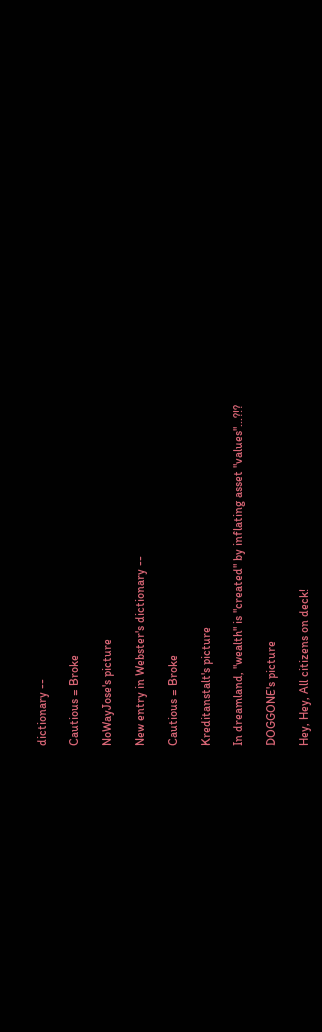dictionary --

Cautious = Broke

NoWayJose's picture

New entry in Webster's dictionary --

Cautious = Broke

Kreditanstalt's picture

In dreamland, "wealth" is "created" by inflating asset "values"...?!?

DOGGONE's picture

Hey, Hey, All citizens on deck!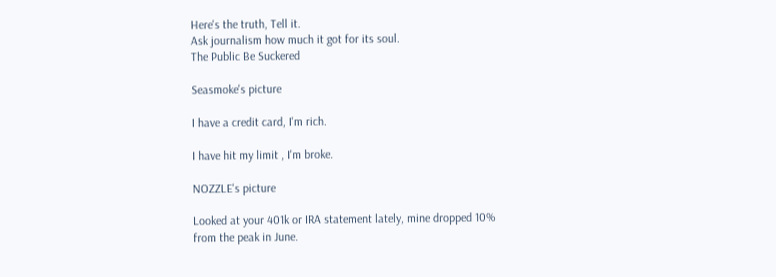Here's the truth, Tell it.
Ask journalism how much it got for its soul.
The Public Be Suckered

Seasmoke's picture

I have a credit card, I'm rich.

I have hit my limit , I'm broke.

NOZZLE's picture

Looked at your 401k or IRA statement lately, mine dropped 10% from the peak in June.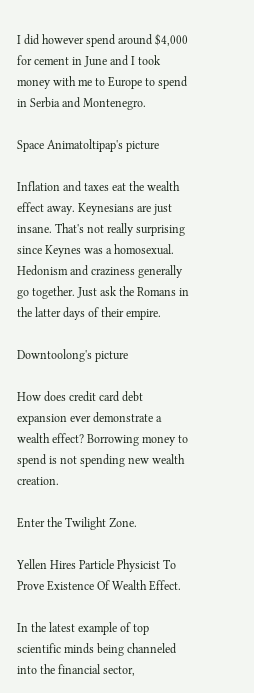I did however spend around $4,000 for cement in June and I took money with me to Europe to spend in Serbia and Montenegro.

Space Animatoltipap's picture

Inflation and taxes eat the wealth effect away. Keynesians are just insane. That's not really surprising since Keynes was a homosexual. Hedonism and craziness generally go together. Just ask the Romans in the latter days of their empire.

Downtoolong's picture

How does credit card debt expansion ever demonstrate a wealth effect? Borrowing money to spend is not spending new wealth creation.

Enter the Twilight Zone.

Yellen Hires Particle Physicist To Prove Existence Of Wealth Effect.

In the latest example of top scientific minds being channeled into the financial sector,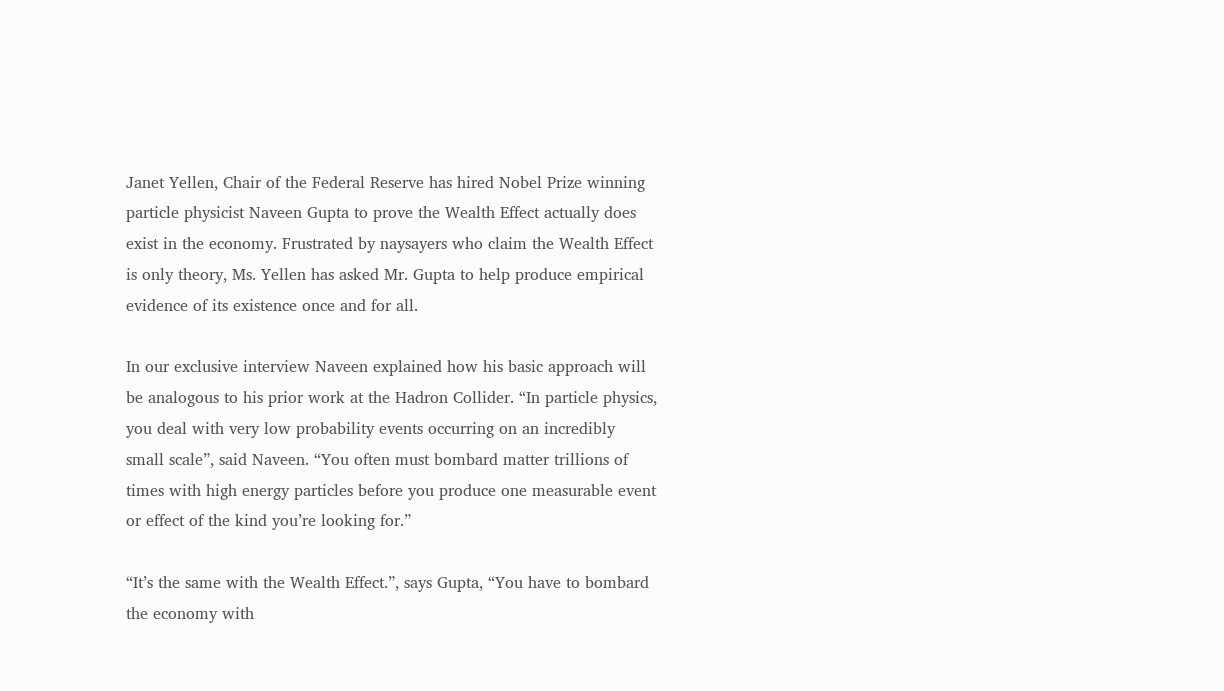Janet Yellen, Chair of the Federal Reserve has hired Nobel Prize winning particle physicist Naveen Gupta to prove the Wealth Effect actually does exist in the economy. Frustrated by naysayers who claim the Wealth Effect is only theory, Ms. Yellen has asked Mr. Gupta to help produce empirical evidence of its existence once and for all.

In our exclusive interview Naveen explained how his basic approach will be analogous to his prior work at the Hadron Collider. “In particle physics, you deal with very low probability events occurring on an incredibly small scale”, said Naveen. “You often must bombard matter trillions of times with high energy particles before you produce one measurable event or effect of the kind you’re looking for.”

“It’s the same with the Wealth Effect.”, says Gupta, “You have to bombard the economy with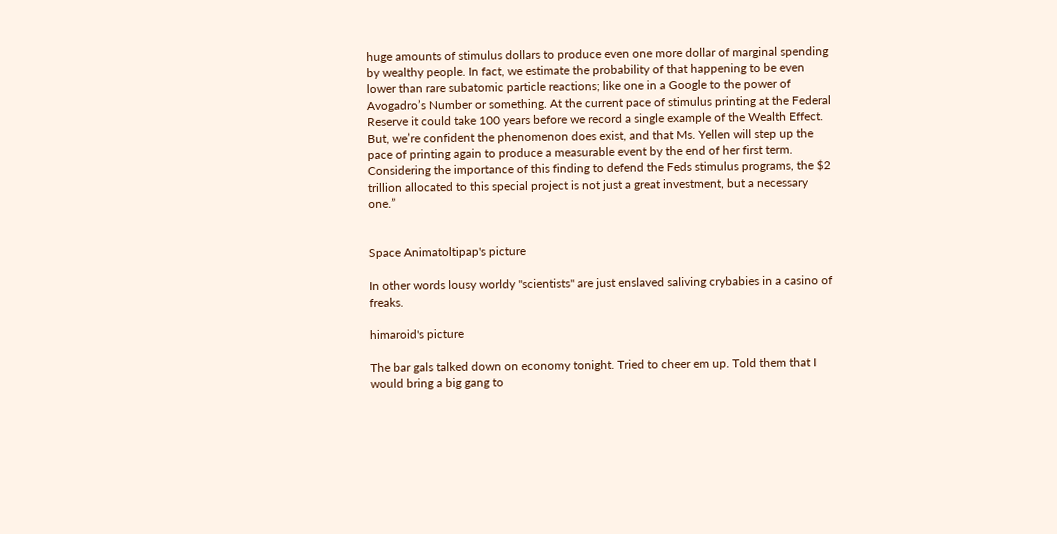huge amounts of stimulus dollars to produce even one more dollar of marginal spending by wealthy people. In fact, we estimate the probability of that happening to be even lower than rare subatomic particle reactions; like one in a Google to the power of Avogadro’s Number or something. At the current pace of stimulus printing at the Federal Reserve it could take 100 years before we record a single example of the Wealth Effect. But, we’re confident the phenomenon does exist, and that Ms. Yellen will step up the pace of printing again to produce a measurable event by the end of her first term. Considering the importance of this finding to defend the Feds stimulus programs, the $2 trillion allocated to this special project is not just a great investment, but a necessary one.”


Space Animatoltipap's picture

In other words lousy worldy "scientists" are just enslaved saliving crybabies in a casino of freaks.

himaroid's picture

The bar gals talked down on economy tonight. Tried to cheer em up. Told them that I would bring a big gang to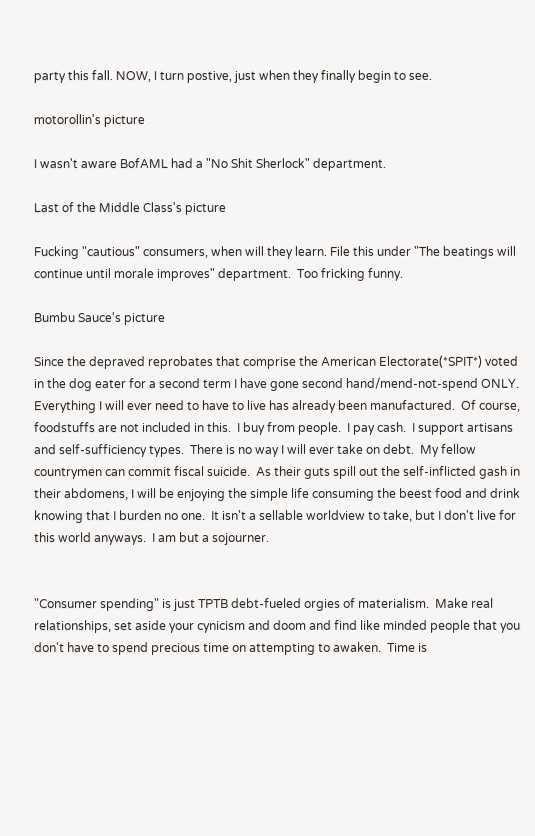party this fall. NOW, I turn postive, just when they finally begin to see.

motorollin's picture

I wasn't aware BofAML had a "No Shit Sherlock" department.

Last of the Middle Class's picture

Fucking "cautious" consumers, when will they learn. File this under "The beatings will continue until morale improves" department.  Too fricking funny.

Bumbu Sauce's picture

Since the depraved reprobates that comprise the American Electorate(*SPIT*) voted in the dog eater for a second term I have gone second hand/mend-not-spend ONLY.  Everything I will ever need to have to live has already been manufactured.  Of course, foodstuffs are not included in this.  I buy from people.  I pay cash.  I support artisans and self-sufficiency types.  There is no way I will ever take on debt.  My fellow countrymen can commit fiscal suicide.  As their guts spill out the self-inflicted gash in their abdomens, I will be enjoying the simple life consuming the beest food and drink knowing that I burden no one.  It isn't a sellable worldview to take, but I don't live for this world anyways.  I am but a sojourner.


"Consumer spending" is just TPTB debt-fueled orgies of materialism.  Make real relationships, set aside your cynicism and doom and find like minded people that you don't have to spend precious time on attempting to awaken.  Time is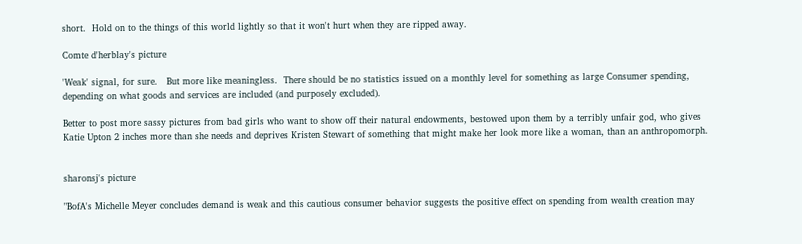short.  Hold on to the things of this world lightly so that it won't hurt when they are ripped away.

Comte d'herblay's picture

'Weak' signal, for sure.   But more like meaningless.  There should be no statistics issued on a monthly level for something as large Consumer spending, depending on what goods and services are included (and purposely excluded).

Better to post more sassy pictures from bad girls who want to show off their natural endowments, bestowed upon them by a terribly unfair god, who gives Katie Upton 2 inches more than she needs and deprives Kristen Stewart of something that might make her look more like a woman, than an anthropomorph.


sharonsj's picture

"BofA's Michelle Meyer concludes demand is weak and this cautious consumer behavior suggests the positive effect on spending from wealth creation may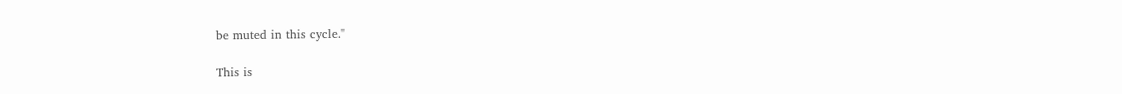be muted in this cycle."

This is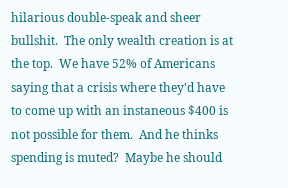hilarious double-speak and sheer bullshit.  The only wealth creation is at the top.  We have 52% of Americans saying that a crisis where they'd have to come up with an instaneous $400 is not possible for them.  And he thinks spending is muted?  Maybe he should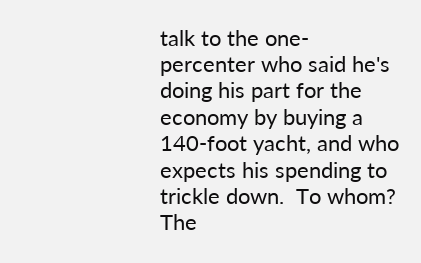talk to the one-percenter who said he's doing his part for the economy by buying a 140-foot yacht, and who expects his spending to trickle down.  To whom?  The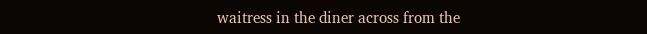waitress in the diner across from the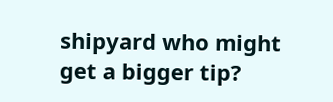shipyard who might get a bigger tip?